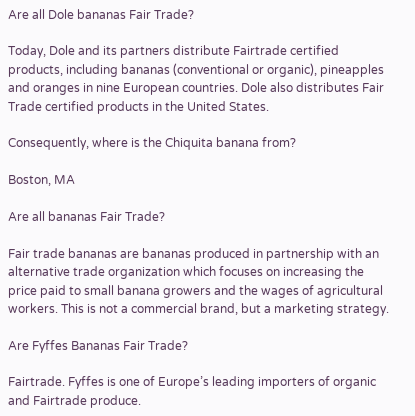Are all Dole bananas Fair Trade?

Today, Dole and its partners distribute Fairtrade certified products, including bananas (conventional or organic), pineapples and oranges in nine European countries. Dole also distributes Fair Trade certified products in the United States.

Consequently, where is the Chiquita banana from?

Boston, MA

Are all bananas Fair Trade?

Fair trade bananas are bananas produced in partnership with an alternative trade organization which focuses on increasing the price paid to small banana growers and the wages of agricultural workers. This is not a commercial brand, but a marketing strategy.

Are Fyffes Bananas Fair Trade?

Fairtrade. Fyffes is one of Europe’s leading importers of organic and Fairtrade produce.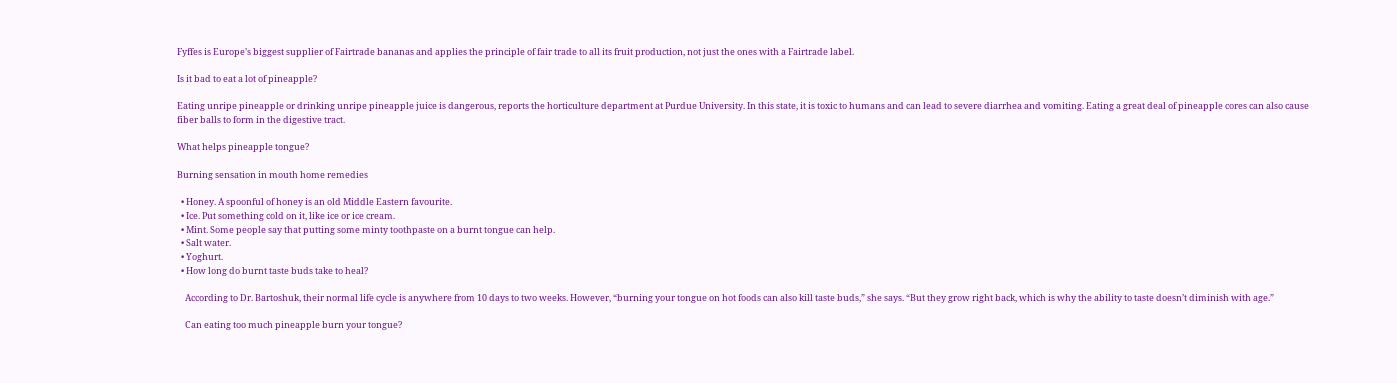Fyffes is Europe’s biggest supplier of Fairtrade bananas and applies the principle of fair trade to all its fruit production, not just the ones with a Fairtrade label.

Is it bad to eat a lot of pineapple?

Eating unripe pineapple or drinking unripe pineapple juice is dangerous, reports the horticulture department at Purdue University. In this state, it is toxic to humans and can lead to severe diarrhea and vomiting. Eating a great deal of pineapple cores can also cause fiber balls to form in the digestive tract.

What helps pineapple tongue?

Burning sensation in mouth home remedies

  • Honey. A spoonful of honey is an old Middle Eastern favourite.
  • Ice. Put something cold on it, like ice or ice cream.
  • Mint. Some people say that putting some minty toothpaste on a burnt tongue can help.
  • Salt water.
  • Yoghurt.
  • How long do burnt taste buds take to heal?

    According to Dr. Bartoshuk, their normal life cycle is anywhere from 10 days to two weeks. However, “burning your tongue on hot foods can also kill taste buds,” she says. “But they grow right back, which is why the ability to taste doesn’t diminish with age.”

    Can eating too much pineapple burn your tongue?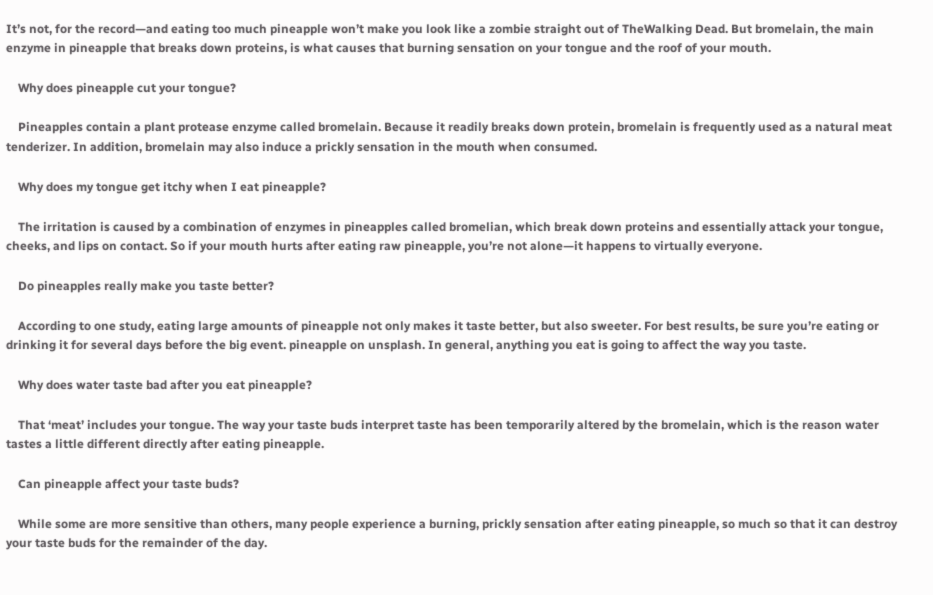It’s not, for the record—and eating too much pineapple won’t make you look like a zombie straight out of TheWalking Dead. But bromelain, the main enzyme in pineapple that breaks down proteins, is what causes that burning sensation on your tongue and the roof of your mouth.

    Why does pineapple cut your tongue?

    Pineapples contain a plant protease enzyme called bromelain. Because it readily breaks down protein, bromelain is frequently used as a natural meat tenderizer. In addition, bromelain may also induce a prickly sensation in the mouth when consumed.

    Why does my tongue get itchy when I eat pineapple?

    The irritation is caused by a combination of enzymes in pineapples called bromelian, which break down proteins and essentially attack your tongue, cheeks, and lips on contact. So if your mouth hurts after eating raw pineapple, you’re not alone—it happens to virtually everyone.

    Do pineapples really make you taste better?

    According to one study, eating large amounts of pineapple not only makes it taste better, but also sweeter. For best results, be sure you’re eating or drinking it for several days before the big event. pineapple on unsplash. In general, anything you eat is going to affect the way you taste.

    Why does water taste bad after you eat pineapple?

    That ‘meat’ includes your tongue. The way your taste buds interpret taste has been temporarily altered by the bromelain, which is the reason water tastes a little different directly after eating pineapple.

    Can pineapple affect your taste buds?

    While some are more sensitive than others, many people experience a burning, prickly sensation after eating pineapple, so much so that it can destroy your taste buds for the remainder of the day.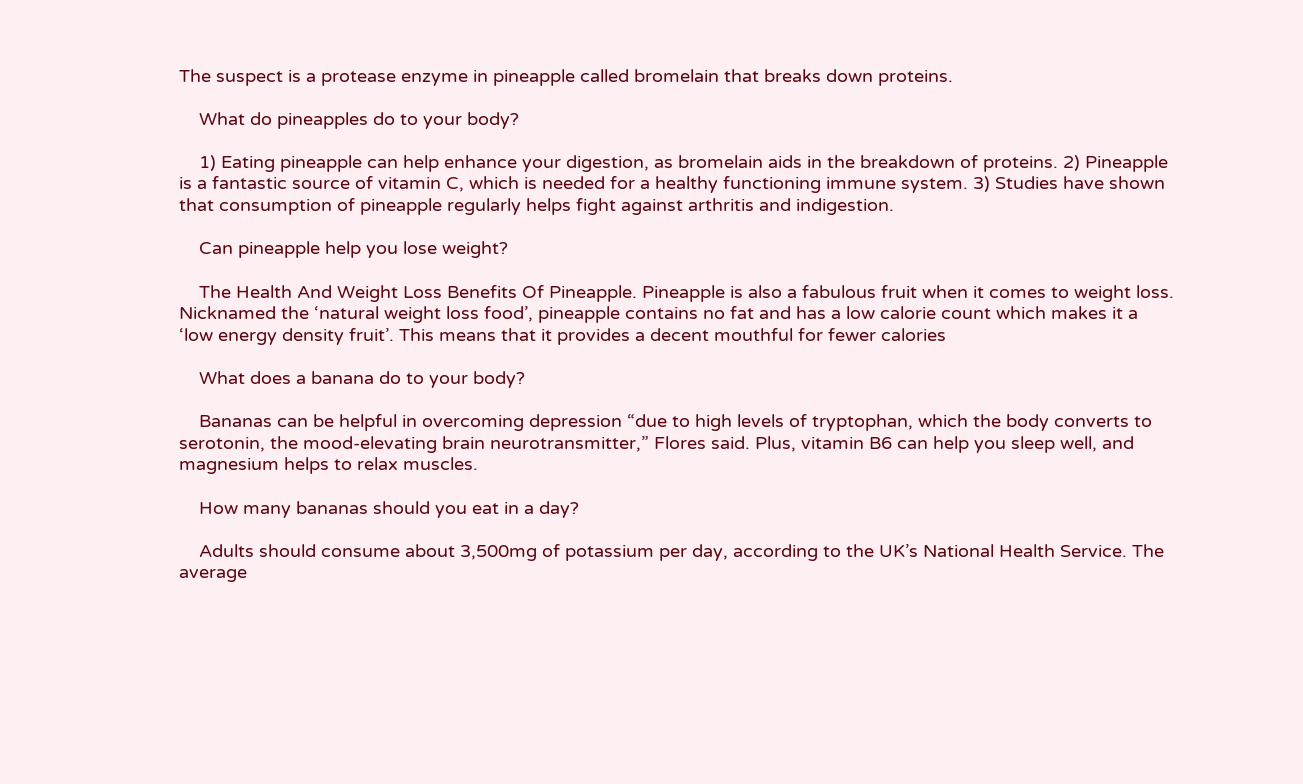The suspect is a protease enzyme in pineapple called bromelain that breaks down proteins.

    What do pineapples do to your body?

    1) Eating pineapple can help enhance your digestion, as bromelain aids in the breakdown of proteins. 2) Pineapple is a fantastic source of vitamin C, which is needed for a healthy functioning immune system. 3) Studies have shown that consumption of pineapple regularly helps fight against arthritis and indigestion.

    Can pineapple help you lose weight?

    The Health And Weight Loss Benefits Of Pineapple. Pineapple is also a fabulous fruit when it comes to weight loss. Nicknamed the ‘natural weight loss food’, pineapple contains no fat and has a low calorie count which makes it a ‘low energy density fruit’. This means that it provides a decent mouthful for fewer calories

    What does a banana do to your body?

    Bananas can be helpful in overcoming depression “due to high levels of tryptophan, which the body converts to serotonin, the mood-elevating brain neurotransmitter,” Flores said. Plus, vitamin B6 can help you sleep well, and magnesium helps to relax muscles.

    How many bananas should you eat in a day?

    Adults should consume about 3,500mg of potassium per day, according to the UK’s National Health Service. The average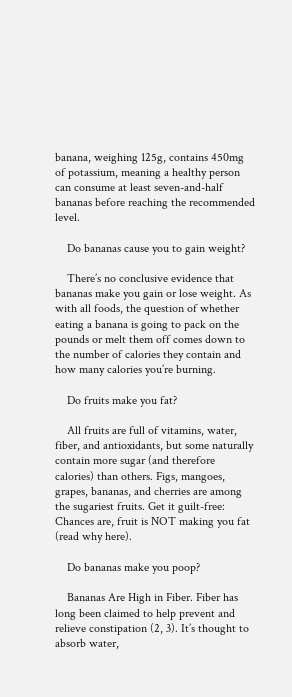banana, weighing 125g, contains 450mg of potassium, meaning a healthy person can consume at least seven-and-half bananas before reaching the recommended level.

    Do bananas cause you to gain weight?

    There’s no conclusive evidence that bananas make you gain or lose weight. As with all foods, the question of whether eating a banana is going to pack on the pounds or melt them off comes down to the number of calories they contain and how many calories you’re burning.

    Do fruits make you fat?

    All fruits are full of vitamins, water, fiber, and antioxidants, but some naturally contain more sugar (and therefore calories) than others. Figs, mangoes, grapes, bananas, and cherries are among the sugariest fruits. Get it guilt-free: Chances are, fruit is NOT making you fat (read why here).

    Do bananas make you poop?

    Bananas Are High in Fiber. Fiber has long been claimed to help prevent and relieve constipation (2, 3). It’s thought to absorb water,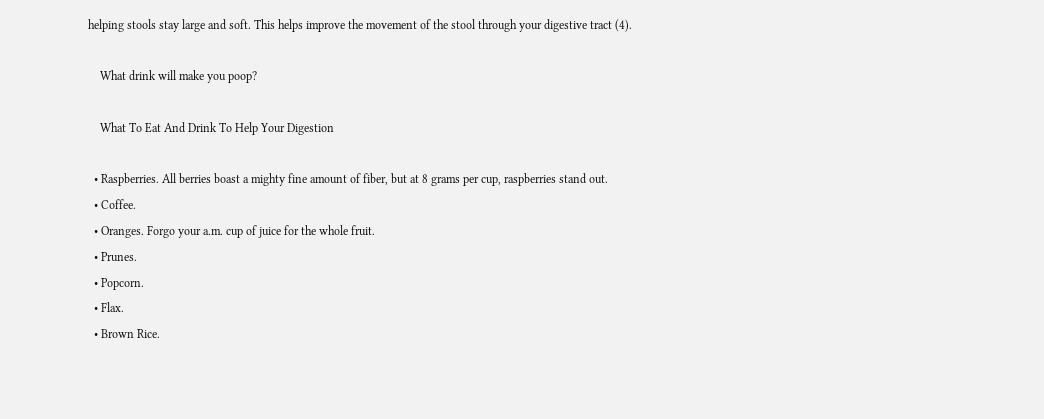helping stools stay large and soft. This helps improve the movement of the stool through your digestive tract (4).

    What drink will make you poop?

    What To Eat And Drink To Help Your Digestion

  • Raspberries. All berries boast a mighty fine amount of fiber, but at 8 grams per cup, raspberries stand out.
  • Coffee.
  • Oranges. Forgo your a.m. cup of juice for the whole fruit.
  • Prunes.
  • Popcorn.
  • Flax.
  • Brown Rice.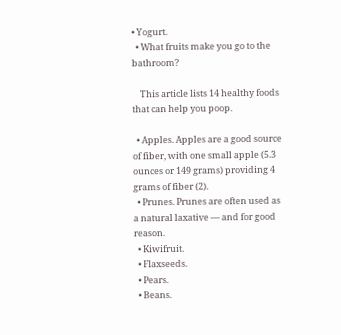• Yogurt.
  • What fruits make you go to the bathroom?

    This article lists 14 healthy foods that can help you poop.

  • Apples. Apples are a good source of fiber, with one small apple (5.3 ounces or 149 grams) providing 4 grams of fiber (2).
  • Prunes. Prunes are often used as a natural laxative — and for good reason.
  • Kiwifruit.
  • Flaxseeds.
  • Pears.
  • Beans.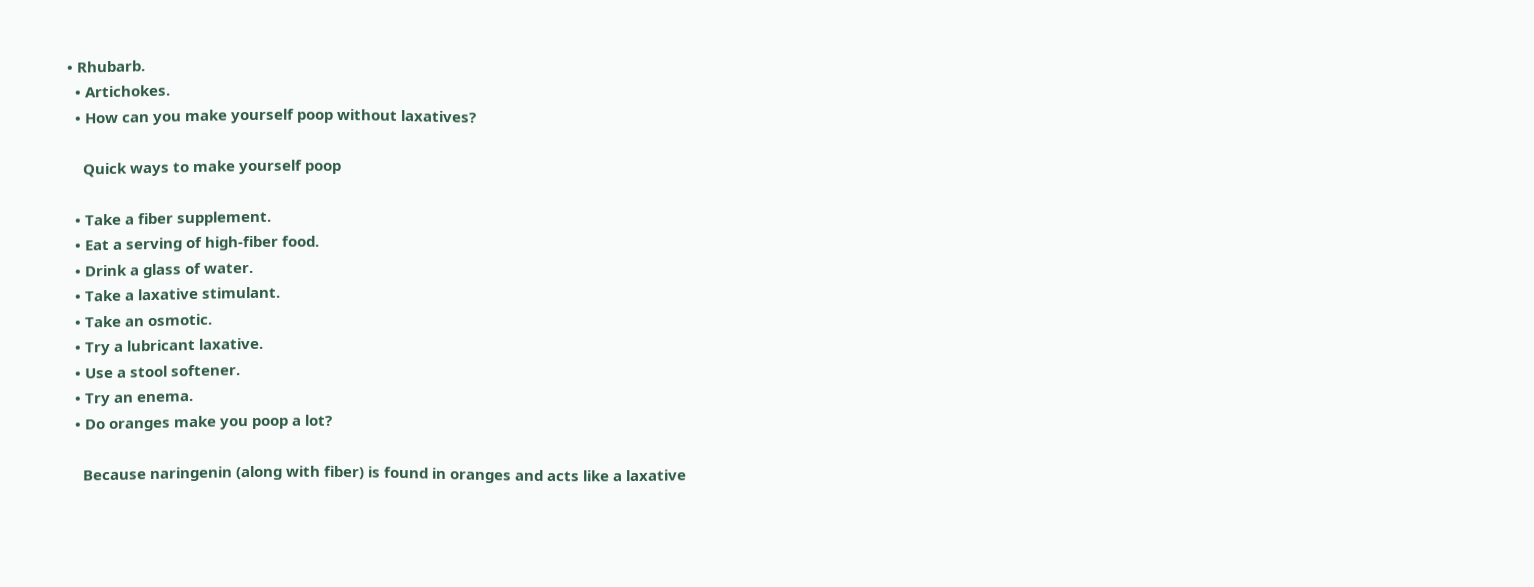• Rhubarb.
  • Artichokes.
  • How can you make yourself poop without laxatives?

    Quick ways to make yourself poop

  • Take a fiber supplement.
  • Eat a serving of high-fiber food.
  • Drink a glass of water.
  • Take a laxative stimulant.
  • Take an osmotic.
  • Try a lubricant laxative.
  • Use a stool softener.
  • Try an enema.
  • Do oranges make you poop a lot?

    Because naringenin (along with fiber) is found in oranges and acts like a laxative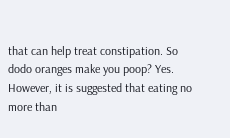that can help treat constipation. So dodo oranges make you poop? Yes. However, it is suggested that eating no more than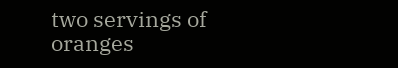two servings of oranges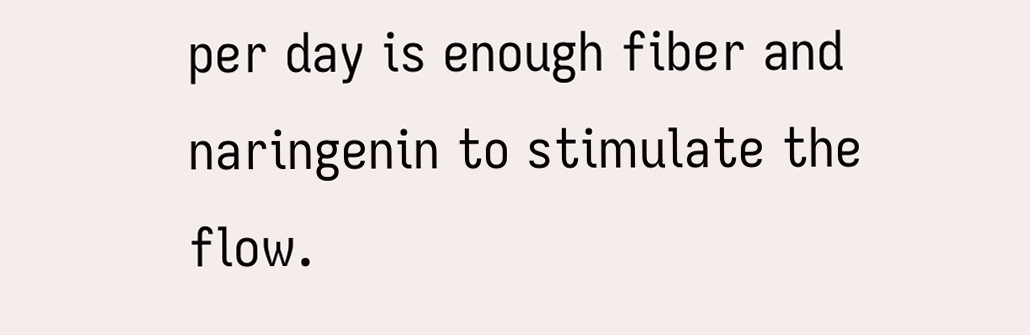per day is enough fiber and naringenin to stimulate the flow.